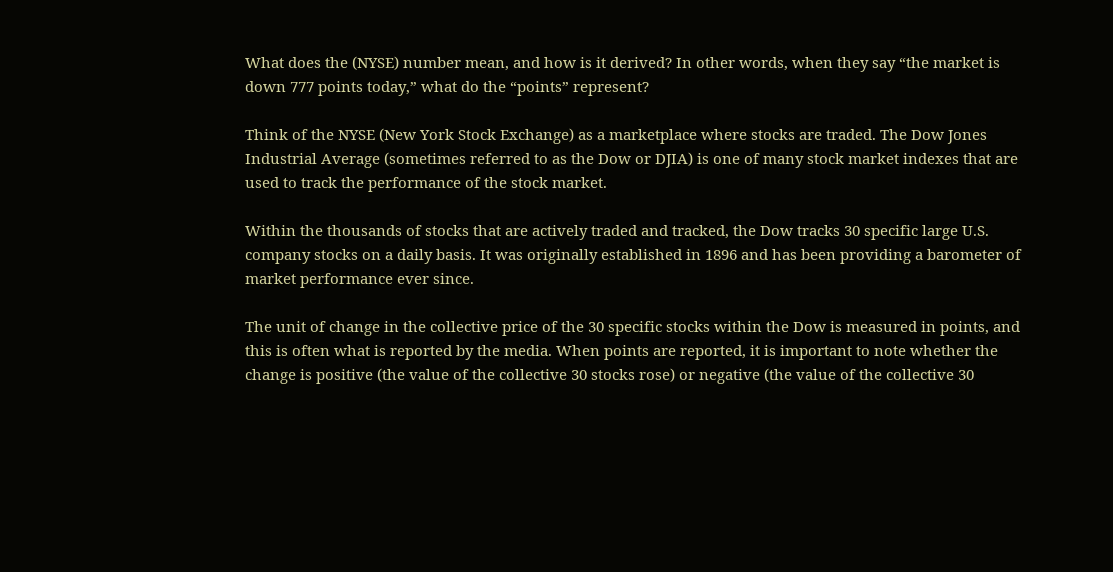What does the (NYSE) number mean, and how is it derived? In other words, when they say “the market is down 777 points today,” what do the “points” represent?

Think of the NYSE (New York Stock Exchange) as a marketplace where stocks are traded. The Dow Jones Industrial Average (sometimes referred to as the Dow or DJIA) is one of many stock market indexes that are used to track the performance of the stock market.

Within the thousands of stocks that are actively traded and tracked, the Dow tracks 30 specific large U.S. company stocks on a daily basis. It was originally established in 1896 and has been providing a barometer of market performance ever since.

The unit of change in the collective price of the 30 specific stocks within the Dow is measured in points, and this is often what is reported by the media. When points are reported, it is important to note whether the change is positive (the value of the collective 30 stocks rose) or negative (the value of the collective 30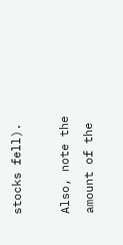stocks fell).

Also, note the amount of the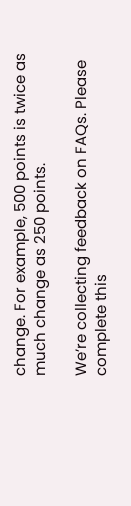change. For example, 500 points is twice as much change as 250 points.

We’re collecting feedback on FAQs. Please complete this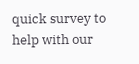quick survey to help with our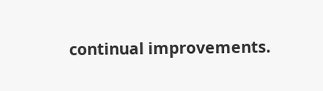continual improvements.